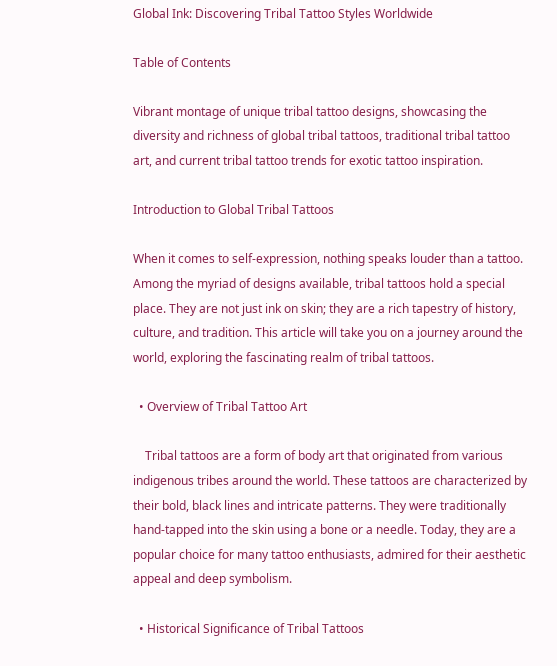Global Ink: Discovering Tribal Tattoo Styles Worldwide

Table of Contents

Vibrant montage of unique tribal tattoo designs, showcasing the diversity and richness of global tribal tattoos, traditional tribal tattoo art, and current tribal tattoo trends for exotic tattoo inspiration.

Introduction to Global Tribal Tattoos

When it comes to self-expression, nothing speaks louder than a tattoo. Among the myriad of designs available, tribal tattoos hold a special place. They are not just ink on skin; they are a rich tapestry of history, culture, and tradition. This article will take you on a journey around the world, exploring the fascinating realm of tribal tattoos.

  • Overview of Tribal Tattoo Art

    Tribal tattoos are a form of body art that originated from various indigenous tribes around the world. These tattoos are characterized by their bold, black lines and intricate patterns. They were traditionally hand-tapped into the skin using a bone or a needle. Today, they are a popular choice for many tattoo enthusiasts, admired for their aesthetic appeal and deep symbolism.

  • Historical Significance of Tribal Tattoos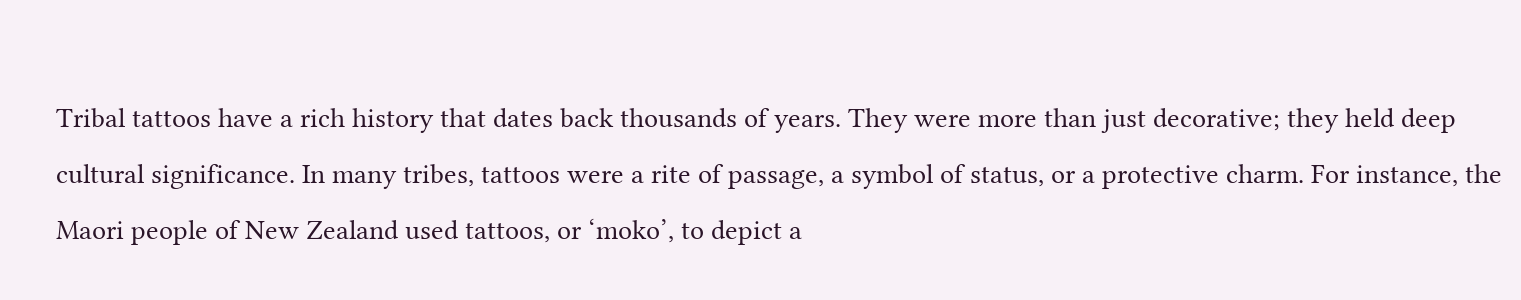Tribal tattoos have a rich history that dates back thousands of years. They were more than just decorative; they held deep cultural significance. In many tribes, tattoos were a rite of passage, a symbol of status, or a protective charm. For instance, the Maori people of New Zealand used tattoos, or ‘moko’, to depict a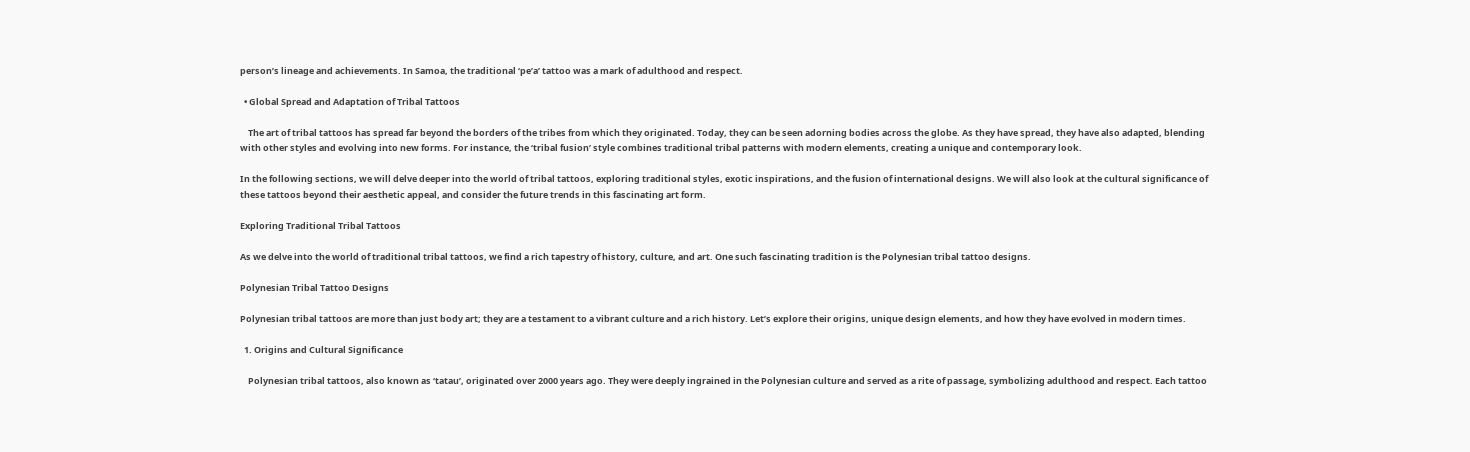person’s lineage and achievements. In Samoa, the traditional ‘pe’a’ tattoo was a mark of adulthood and respect.

  • Global Spread and Adaptation of Tribal Tattoos

    The art of tribal tattoos has spread far beyond the borders of the tribes from which they originated. Today, they can be seen adorning bodies across the globe. As they have spread, they have also adapted, blending with other styles and evolving into new forms. For instance, the ‘tribal fusion’ style combines traditional tribal patterns with modern elements, creating a unique and contemporary look.

In the following sections, we will delve deeper into the world of tribal tattoos, exploring traditional styles, exotic inspirations, and the fusion of international designs. We will also look at the cultural significance of these tattoos beyond their aesthetic appeal, and consider the future trends in this fascinating art form.

Exploring Traditional Tribal Tattoos

As we delve into the world of traditional tribal tattoos, we find a rich tapestry of history, culture, and art. One such fascinating tradition is the Polynesian tribal tattoo designs.

Polynesian Tribal Tattoo Designs

Polynesian tribal tattoos are more than just body art; they are a testament to a vibrant culture and a rich history. Let’s explore their origins, unique design elements, and how they have evolved in modern times.

  1. Origins and Cultural Significance

    Polynesian tribal tattoos, also known as ‘tatau’, originated over 2000 years ago. They were deeply ingrained in the Polynesian culture and served as a rite of passage, symbolizing adulthood and respect. Each tattoo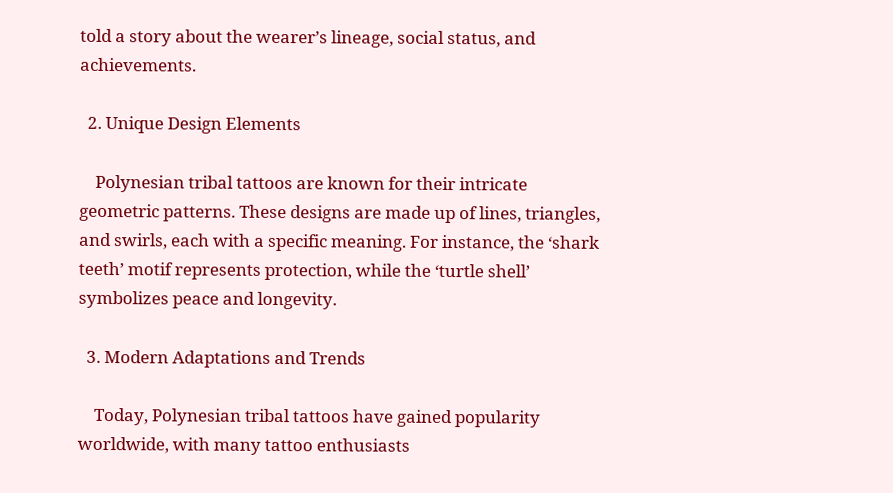told a story about the wearer’s lineage, social status, and achievements.

  2. Unique Design Elements

    Polynesian tribal tattoos are known for their intricate geometric patterns. These designs are made up of lines, triangles, and swirls, each with a specific meaning. For instance, the ‘shark teeth’ motif represents protection, while the ‘turtle shell’ symbolizes peace and longevity.

  3. Modern Adaptations and Trends

    Today, Polynesian tribal tattoos have gained popularity worldwide, with many tattoo enthusiasts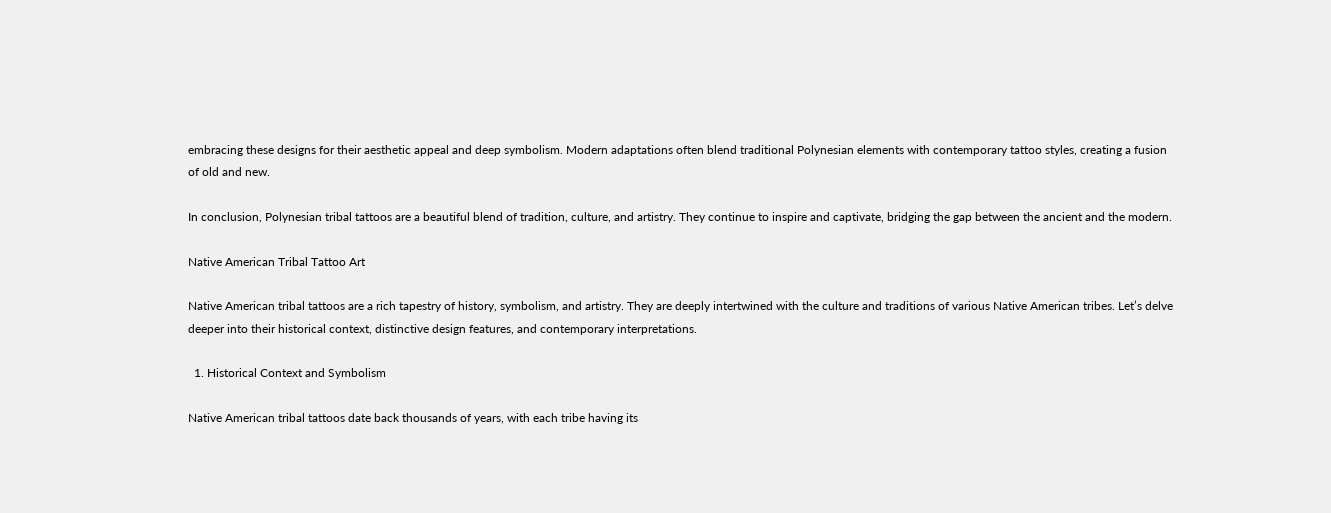embracing these designs for their aesthetic appeal and deep symbolism. Modern adaptations often blend traditional Polynesian elements with contemporary tattoo styles, creating a fusion of old and new.

In conclusion, Polynesian tribal tattoos are a beautiful blend of tradition, culture, and artistry. They continue to inspire and captivate, bridging the gap between the ancient and the modern.

Native American Tribal Tattoo Art

Native American tribal tattoos are a rich tapestry of history, symbolism, and artistry. They are deeply intertwined with the culture and traditions of various Native American tribes. Let’s delve deeper into their historical context, distinctive design features, and contemporary interpretations.

  1. Historical Context and Symbolism

Native American tribal tattoos date back thousands of years, with each tribe having its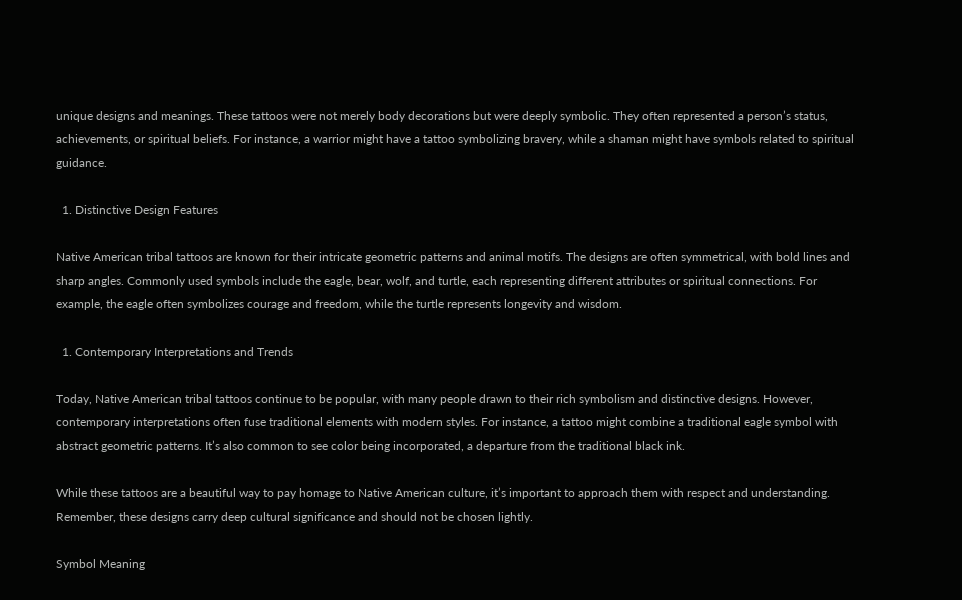unique designs and meanings. These tattoos were not merely body decorations but were deeply symbolic. They often represented a person’s status, achievements, or spiritual beliefs. For instance, a warrior might have a tattoo symbolizing bravery, while a shaman might have symbols related to spiritual guidance.

  1. Distinctive Design Features

Native American tribal tattoos are known for their intricate geometric patterns and animal motifs. The designs are often symmetrical, with bold lines and sharp angles. Commonly used symbols include the eagle, bear, wolf, and turtle, each representing different attributes or spiritual connections. For example, the eagle often symbolizes courage and freedom, while the turtle represents longevity and wisdom.

  1. Contemporary Interpretations and Trends

Today, Native American tribal tattoos continue to be popular, with many people drawn to their rich symbolism and distinctive designs. However, contemporary interpretations often fuse traditional elements with modern styles. For instance, a tattoo might combine a traditional eagle symbol with abstract geometric patterns. It’s also common to see color being incorporated, a departure from the traditional black ink.

While these tattoos are a beautiful way to pay homage to Native American culture, it’s important to approach them with respect and understanding. Remember, these designs carry deep cultural significance and should not be chosen lightly.

Symbol Meaning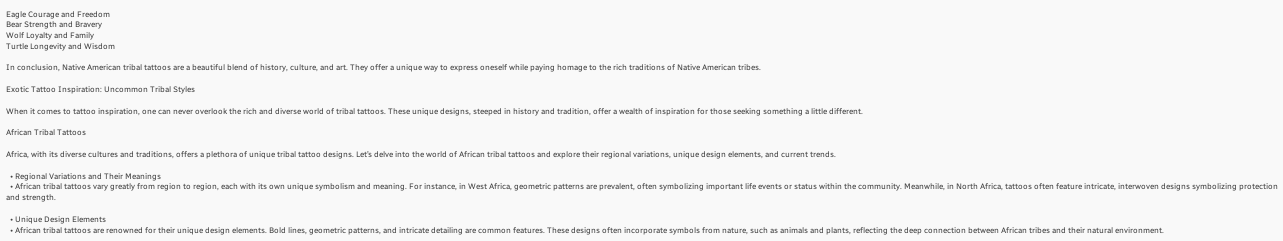Eagle Courage and Freedom
Bear Strength and Bravery
Wolf Loyalty and Family
Turtle Longevity and Wisdom

In conclusion, Native American tribal tattoos are a beautiful blend of history, culture, and art. They offer a unique way to express oneself while paying homage to the rich traditions of Native American tribes.

Exotic Tattoo Inspiration: Uncommon Tribal Styles

When it comes to tattoo inspiration, one can never overlook the rich and diverse world of tribal tattoos. These unique designs, steeped in history and tradition, offer a wealth of inspiration for those seeking something a little different.

African Tribal Tattoos

Africa, with its diverse cultures and traditions, offers a plethora of unique tribal tattoo designs. Let’s delve into the world of African tribal tattoos and explore their regional variations, unique design elements, and current trends.

  • Regional Variations and Their Meanings
  • African tribal tattoos vary greatly from region to region, each with its own unique symbolism and meaning. For instance, in West Africa, geometric patterns are prevalent, often symbolizing important life events or status within the community. Meanwhile, in North Africa, tattoos often feature intricate, interwoven designs symbolizing protection and strength.

  • Unique Design Elements
  • African tribal tattoos are renowned for their unique design elements. Bold lines, geometric patterns, and intricate detailing are common features. These designs often incorporate symbols from nature, such as animals and plants, reflecting the deep connection between African tribes and their natural environment.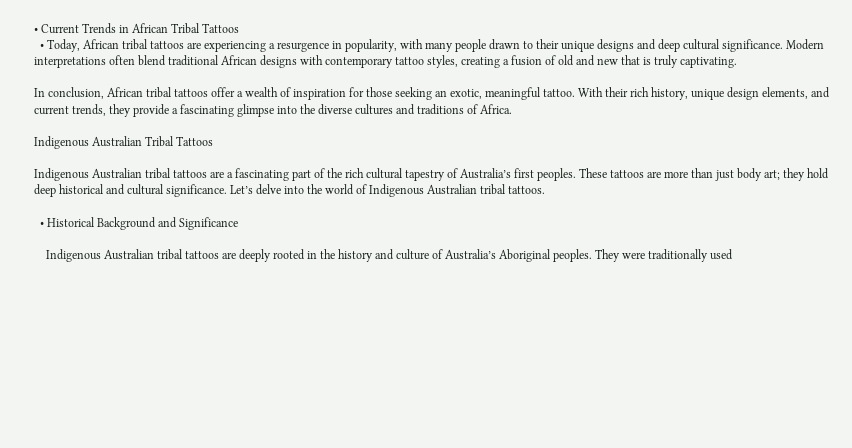• Current Trends in African Tribal Tattoos
  • Today, African tribal tattoos are experiencing a resurgence in popularity, with many people drawn to their unique designs and deep cultural significance. Modern interpretations often blend traditional African designs with contemporary tattoo styles, creating a fusion of old and new that is truly captivating.

In conclusion, African tribal tattoos offer a wealth of inspiration for those seeking an exotic, meaningful tattoo. With their rich history, unique design elements, and current trends, they provide a fascinating glimpse into the diverse cultures and traditions of Africa.

Indigenous Australian Tribal Tattoos

Indigenous Australian tribal tattoos are a fascinating part of the rich cultural tapestry of Australia’s first peoples. These tattoos are more than just body art; they hold deep historical and cultural significance. Let’s delve into the world of Indigenous Australian tribal tattoos.

  • Historical Background and Significance

    Indigenous Australian tribal tattoos are deeply rooted in the history and culture of Australia’s Aboriginal peoples. They were traditionally used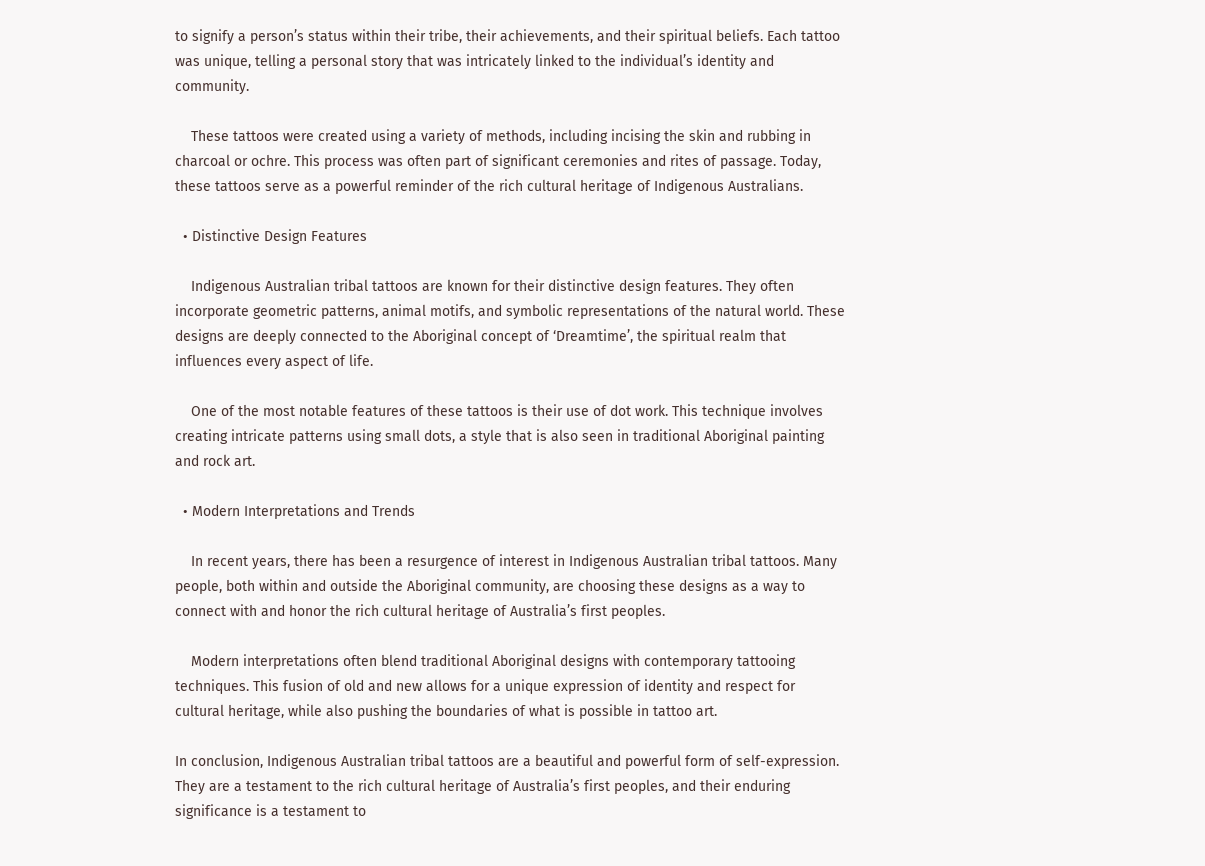to signify a person’s status within their tribe, their achievements, and their spiritual beliefs. Each tattoo was unique, telling a personal story that was intricately linked to the individual’s identity and community.

    These tattoos were created using a variety of methods, including incising the skin and rubbing in charcoal or ochre. This process was often part of significant ceremonies and rites of passage. Today, these tattoos serve as a powerful reminder of the rich cultural heritage of Indigenous Australians.

  • Distinctive Design Features

    Indigenous Australian tribal tattoos are known for their distinctive design features. They often incorporate geometric patterns, animal motifs, and symbolic representations of the natural world. These designs are deeply connected to the Aboriginal concept of ‘Dreamtime’, the spiritual realm that influences every aspect of life.

    One of the most notable features of these tattoos is their use of dot work. This technique involves creating intricate patterns using small dots, a style that is also seen in traditional Aboriginal painting and rock art.

  • Modern Interpretations and Trends

    In recent years, there has been a resurgence of interest in Indigenous Australian tribal tattoos. Many people, both within and outside the Aboriginal community, are choosing these designs as a way to connect with and honor the rich cultural heritage of Australia’s first peoples.

    Modern interpretations often blend traditional Aboriginal designs with contemporary tattooing techniques. This fusion of old and new allows for a unique expression of identity and respect for cultural heritage, while also pushing the boundaries of what is possible in tattoo art.

In conclusion, Indigenous Australian tribal tattoos are a beautiful and powerful form of self-expression. They are a testament to the rich cultural heritage of Australia’s first peoples, and their enduring significance is a testament to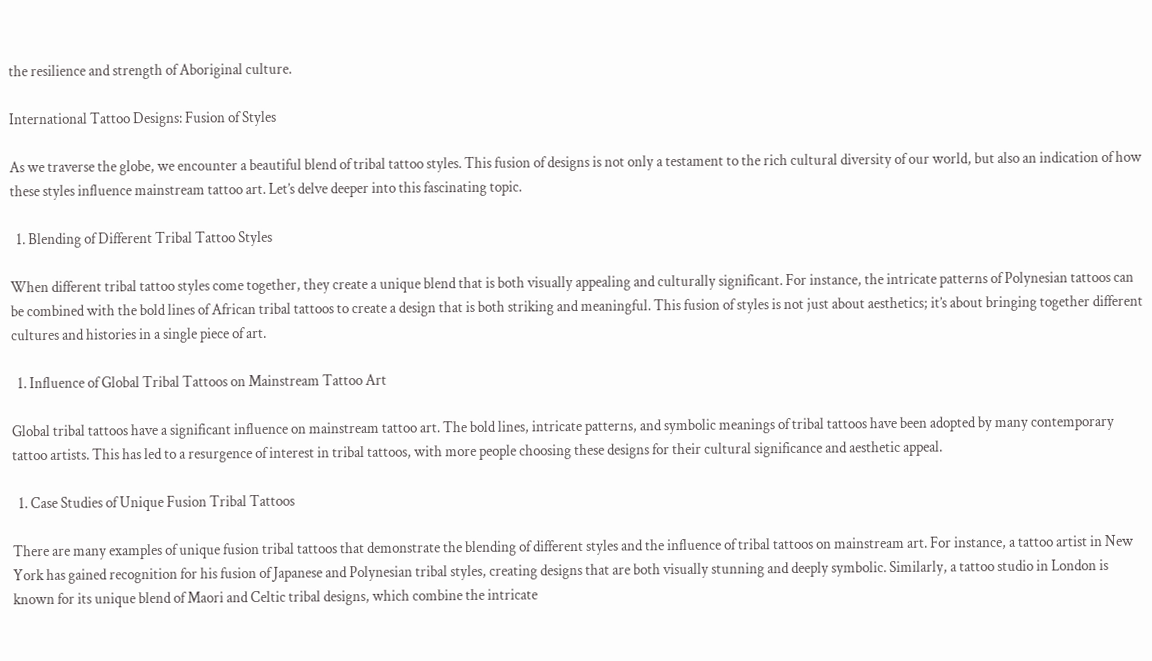the resilience and strength of Aboriginal culture.

International Tattoo Designs: Fusion of Styles

As we traverse the globe, we encounter a beautiful blend of tribal tattoo styles. This fusion of designs is not only a testament to the rich cultural diversity of our world, but also an indication of how these styles influence mainstream tattoo art. Let’s delve deeper into this fascinating topic.

  1. Blending of Different Tribal Tattoo Styles

When different tribal tattoo styles come together, they create a unique blend that is both visually appealing and culturally significant. For instance, the intricate patterns of Polynesian tattoos can be combined with the bold lines of African tribal tattoos to create a design that is both striking and meaningful. This fusion of styles is not just about aesthetics; it’s about bringing together different cultures and histories in a single piece of art.

  1. Influence of Global Tribal Tattoos on Mainstream Tattoo Art

Global tribal tattoos have a significant influence on mainstream tattoo art. The bold lines, intricate patterns, and symbolic meanings of tribal tattoos have been adopted by many contemporary tattoo artists. This has led to a resurgence of interest in tribal tattoos, with more people choosing these designs for their cultural significance and aesthetic appeal.

  1. Case Studies of Unique Fusion Tribal Tattoos

There are many examples of unique fusion tribal tattoos that demonstrate the blending of different styles and the influence of tribal tattoos on mainstream art. For instance, a tattoo artist in New York has gained recognition for his fusion of Japanese and Polynesian tribal styles, creating designs that are both visually stunning and deeply symbolic. Similarly, a tattoo studio in London is known for its unique blend of Maori and Celtic tribal designs, which combine the intricate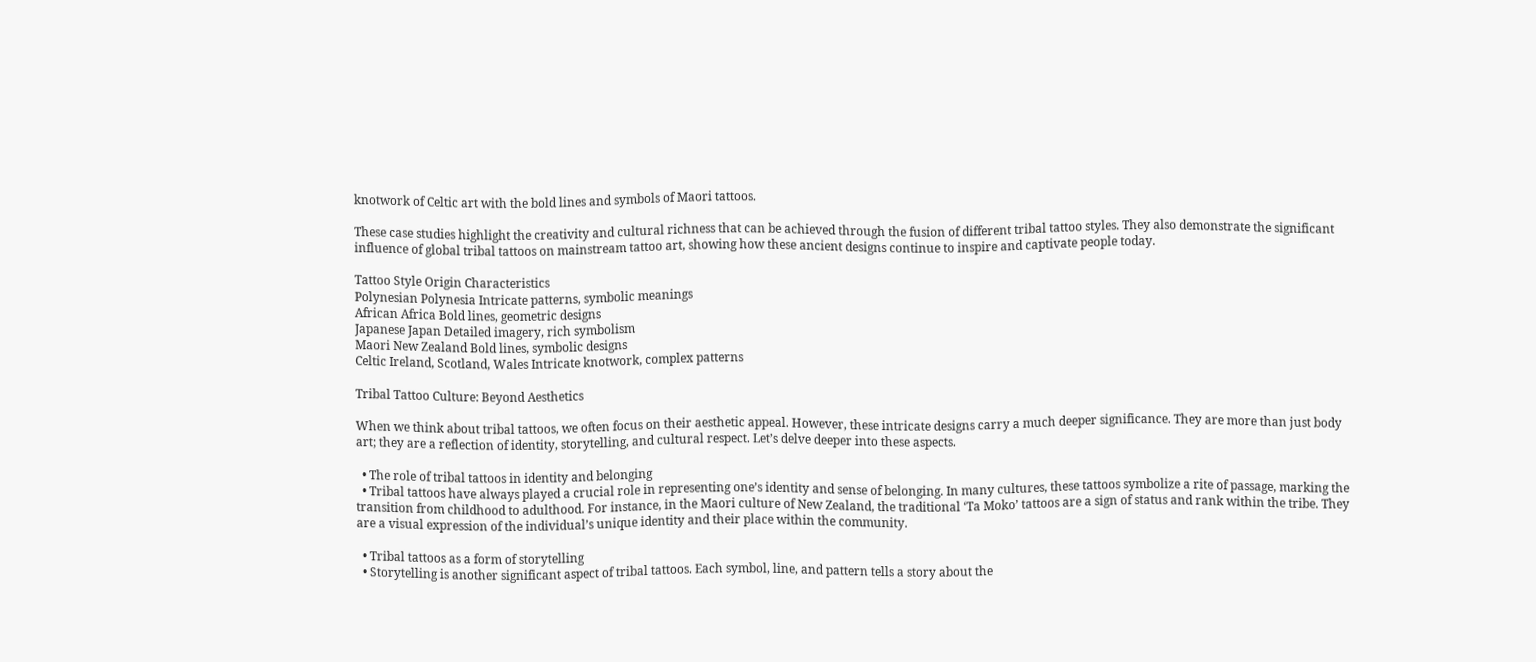knotwork of Celtic art with the bold lines and symbols of Maori tattoos.

These case studies highlight the creativity and cultural richness that can be achieved through the fusion of different tribal tattoo styles. They also demonstrate the significant influence of global tribal tattoos on mainstream tattoo art, showing how these ancient designs continue to inspire and captivate people today.

Tattoo Style Origin Characteristics
Polynesian Polynesia Intricate patterns, symbolic meanings
African Africa Bold lines, geometric designs
Japanese Japan Detailed imagery, rich symbolism
Maori New Zealand Bold lines, symbolic designs
Celtic Ireland, Scotland, Wales Intricate knotwork, complex patterns

Tribal Tattoo Culture: Beyond Aesthetics

When we think about tribal tattoos, we often focus on their aesthetic appeal. However, these intricate designs carry a much deeper significance. They are more than just body art; they are a reflection of identity, storytelling, and cultural respect. Let’s delve deeper into these aspects.

  • The role of tribal tattoos in identity and belonging
  • Tribal tattoos have always played a crucial role in representing one’s identity and sense of belonging. In many cultures, these tattoos symbolize a rite of passage, marking the transition from childhood to adulthood. For instance, in the Maori culture of New Zealand, the traditional ‘Ta Moko’ tattoos are a sign of status and rank within the tribe. They are a visual expression of the individual’s unique identity and their place within the community.

  • Tribal tattoos as a form of storytelling
  • Storytelling is another significant aspect of tribal tattoos. Each symbol, line, and pattern tells a story about the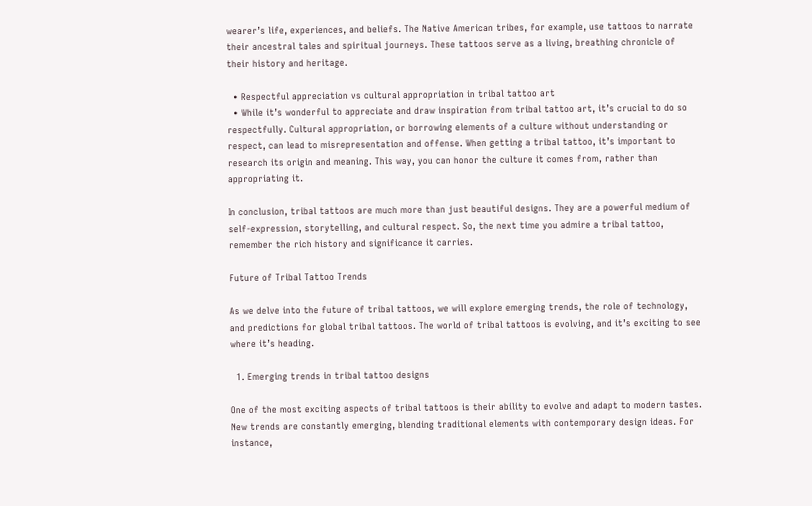wearer’s life, experiences, and beliefs. The Native American tribes, for example, use tattoos to narrate their ancestral tales and spiritual journeys. These tattoos serve as a living, breathing chronicle of their history and heritage.

  • Respectful appreciation vs cultural appropriation in tribal tattoo art
  • While it’s wonderful to appreciate and draw inspiration from tribal tattoo art, it’s crucial to do so respectfully. Cultural appropriation, or borrowing elements of a culture without understanding or respect, can lead to misrepresentation and offense. When getting a tribal tattoo, it’s important to research its origin and meaning. This way, you can honor the culture it comes from, rather than appropriating it.

In conclusion, tribal tattoos are much more than just beautiful designs. They are a powerful medium of self-expression, storytelling, and cultural respect. So, the next time you admire a tribal tattoo, remember the rich history and significance it carries.

Future of Tribal Tattoo Trends

As we delve into the future of tribal tattoos, we will explore emerging trends, the role of technology, and predictions for global tribal tattoos. The world of tribal tattoos is evolving, and it’s exciting to see where it’s heading.

  1. Emerging trends in tribal tattoo designs

One of the most exciting aspects of tribal tattoos is their ability to evolve and adapt to modern tastes. New trends are constantly emerging, blending traditional elements with contemporary design ideas. For instance,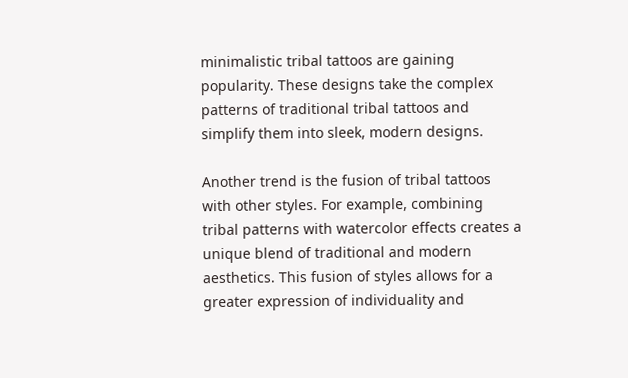minimalistic tribal tattoos are gaining popularity. These designs take the complex patterns of traditional tribal tattoos and simplify them into sleek, modern designs.

Another trend is the fusion of tribal tattoos with other styles. For example, combining tribal patterns with watercolor effects creates a unique blend of traditional and modern aesthetics. This fusion of styles allows for a greater expression of individuality and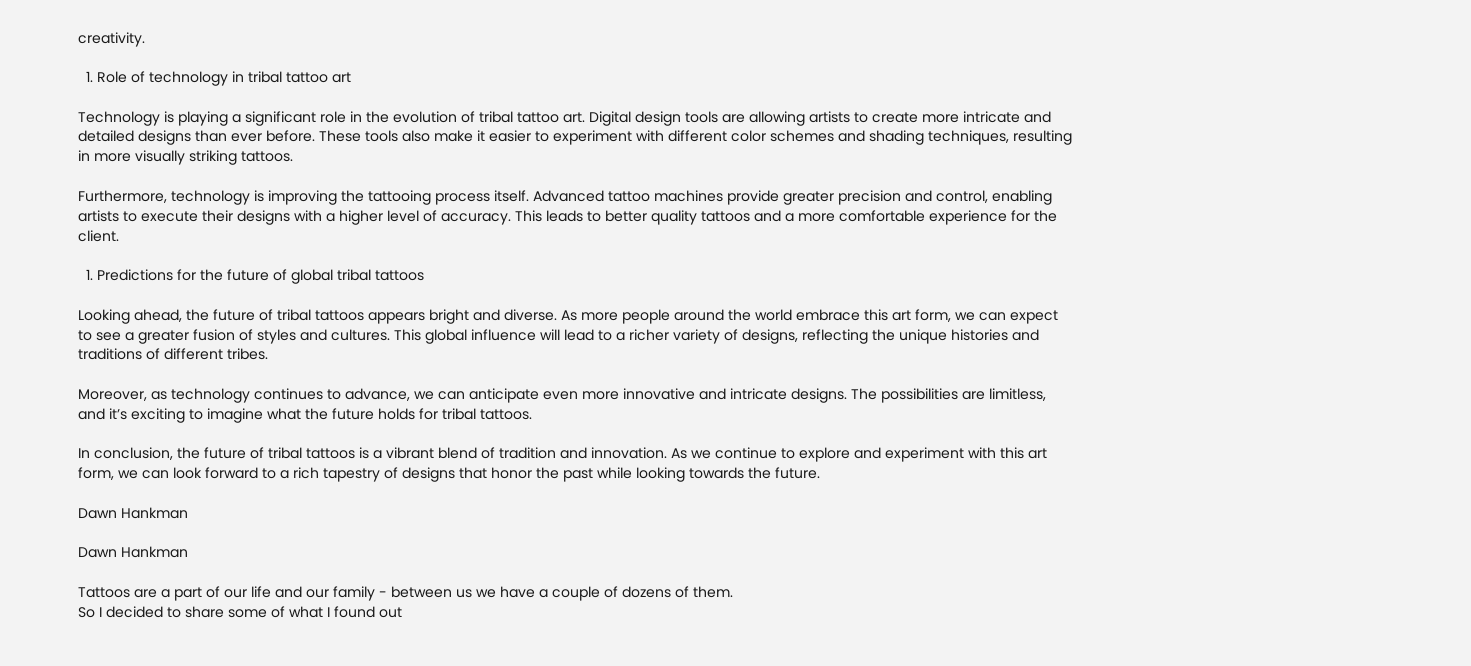creativity.

  1. Role of technology in tribal tattoo art

Technology is playing a significant role in the evolution of tribal tattoo art. Digital design tools are allowing artists to create more intricate and detailed designs than ever before. These tools also make it easier to experiment with different color schemes and shading techniques, resulting in more visually striking tattoos.

Furthermore, technology is improving the tattooing process itself. Advanced tattoo machines provide greater precision and control, enabling artists to execute their designs with a higher level of accuracy. This leads to better quality tattoos and a more comfortable experience for the client.

  1. Predictions for the future of global tribal tattoos

Looking ahead, the future of tribal tattoos appears bright and diverse. As more people around the world embrace this art form, we can expect to see a greater fusion of styles and cultures. This global influence will lead to a richer variety of designs, reflecting the unique histories and traditions of different tribes.

Moreover, as technology continues to advance, we can anticipate even more innovative and intricate designs. The possibilities are limitless, and it’s exciting to imagine what the future holds for tribal tattoos.

In conclusion, the future of tribal tattoos is a vibrant blend of tradition and innovation. As we continue to explore and experiment with this art form, we can look forward to a rich tapestry of designs that honor the past while looking towards the future.

Dawn Hankman

Dawn Hankman

Tattoos are a part of our life and our family - between us we have a couple of dozens of them.
So I decided to share some of what I found out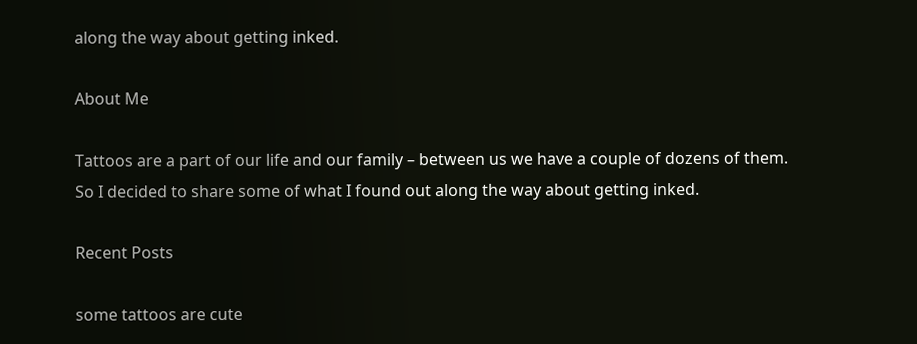along the way about getting inked.

About Me

Tattoos are a part of our life and our family – between us we have a couple of dozens of them.
So I decided to share some of what I found out along the way about getting inked.

Recent Posts

some tattoos are cute